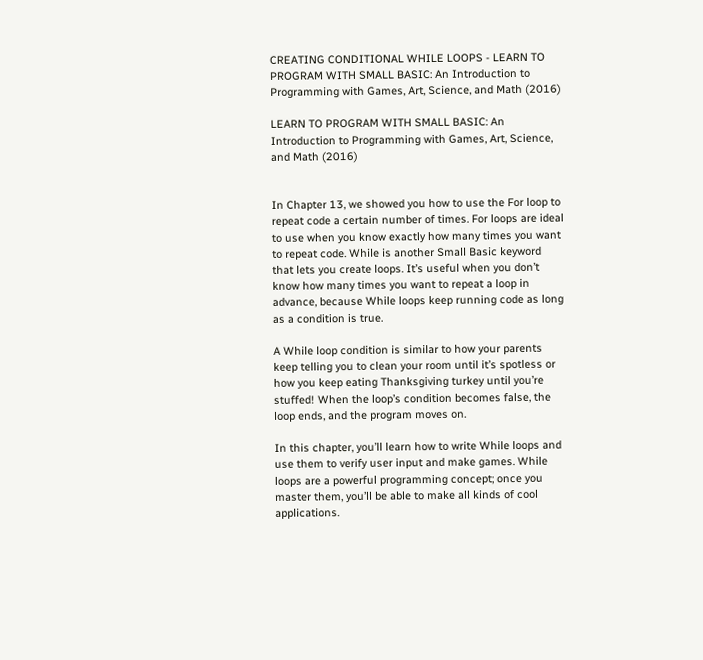CREATING CONDITIONAL WHILE LOOPS - LEARN TO PROGRAM WITH SMALL BASIC: An Introduction to Programming with Games, Art, Science, and Math (2016)

LEARN TO PROGRAM WITH SMALL BASIC: An Introduction to Programming with Games, Art, Science, and Math (2016)


In Chapter 13, we showed you how to use the For loop to repeat code a certain number of times. For loops are ideal to use when you know exactly how many times you want to repeat code. While is another Small Basic keyword that lets you create loops. It’s useful when you don’t know how many times you want to repeat a loop in advance, because While loops keep running code as long as a condition is true.

A While loop condition is similar to how your parents keep telling you to clean your room until it’s spotless or how you keep eating Thanksgiving turkey until you’re stuffed! When the loop’s condition becomes false, the loop ends, and the program moves on.

In this chapter, you’ll learn how to write While loops and use them to verify user input and make games. While loops are a powerful programming concept; once you master them, you’ll be able to make all kinds of cool applications.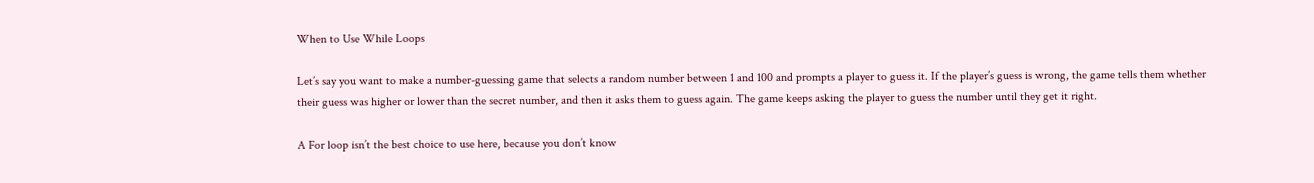When to Use While Loops

Let’s say you want to make a number-guessing game that selects a random number between 1 and 100 and prompts a player to guess it. If the player’s guess is wrong, the game tells them whether their guess was higher or lower than the secret number, and then it asks them to guess again. The game keeps asking the player to guess the number until they get it right.

A For loop isn’t the best choice to use here, because you don’t know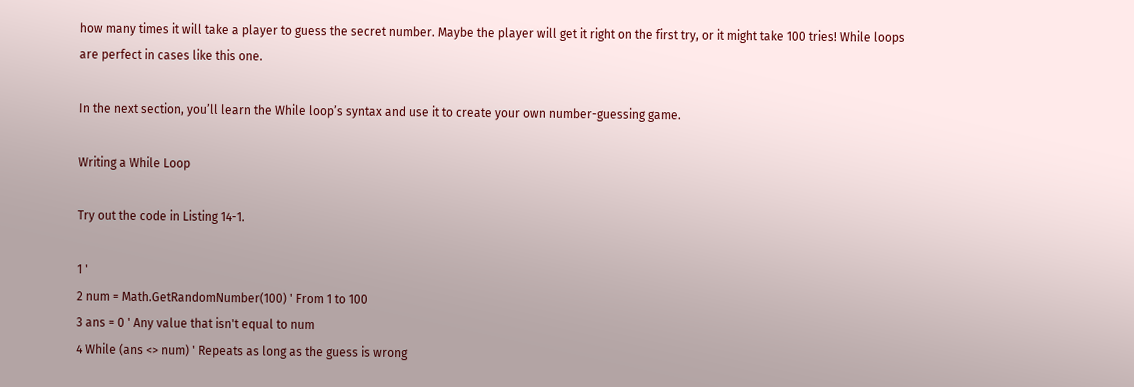how many times it will take a player to guess the secret number. Maybe the player will get it right on the first try, or it might take 100 tries! While loops are perfect in cases like this one.

In the next section, you’ll learn the While loop’s syntax and use it to create your own number-guessing game.

Writing a While Loop

Try out the code in Listing 14-1.

1 '
2 num = Math.GetRandomNumber(100) ' From 1 to 100
3 ans = 0 ' Any value that isn't equal to num
4 While (ans <> num) ' Repeats as long as the guess is wrong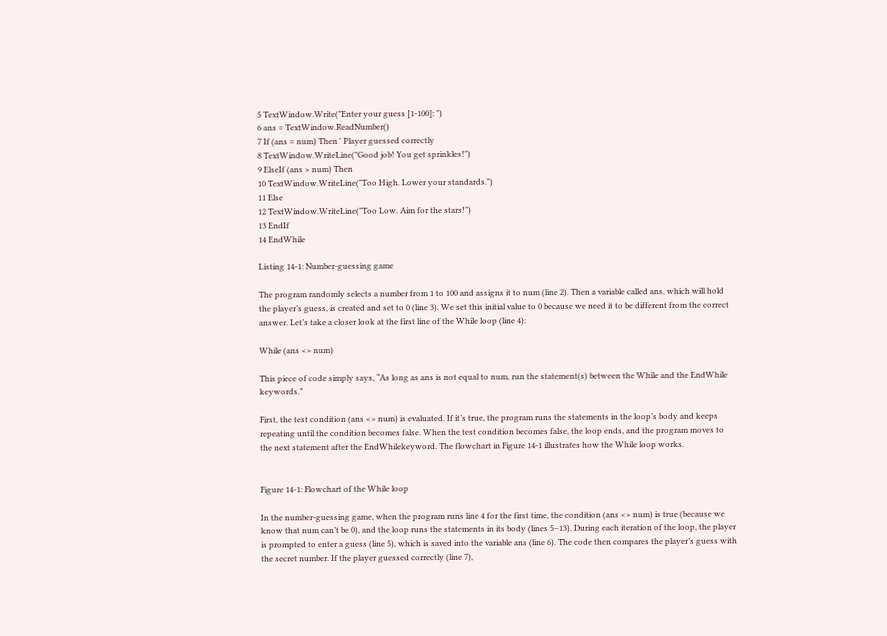5 TextWindow.Write("Enter your guess [1-100]: ")
6 ans = TextWindow.ReadNumber()
7 If (ans = num) Then ' Player guessed correctly
8 TextWindow.WriteLine("Good job! You get sprinkles!")
9 ElseIf (ans > num) Then
10 TextWindow.WriteLine("Too High. Lower your standards.")
11 Else
12 TextWindow.WriteLine("Too Low. Aim for the stars!")
13 EndIf
14 EndWhile

Listing 14-1: Number-guessing game

The program randomly selects a number from 1 to 100 and assigns it to num (line 2). Then a variable called ans, which will hold the player’s guess, is created and set to 0 (line 3). We set this initial value to 0 because we need it to be different from the correct answer. Let’s take a closer look at the first line of the While loop (line 4):

While (ans <> num)

This piece of code simply says, “As long as ans is not equal to num, run the statement(s) between the While and the EndWhile keywords.”

First, the test condition (ans <> num) is evaluated. If it’s true, the program runs the statements in the loop’s body and keeps repeating until the condition becomes false. When the test condition becomes false, the loop ends, and the program moves to the next statement after the EndWhilekeyword. The flowchart in Figure 14-1 illustrates how the While loop works.


Figure 14-1: Flowchart of the While loop

In the number-guessing game, when the program runs line 4 for the first time, the condition (ans <> num) is true (because we know that num can’t be 0), and the loop runs the statements in its body (lines 5–13). During each iteration of the loop, the player is prompted to enter a guess (line 5), which is saved into the variable ans (line 6). The code then compares the player’s guess with the secret number. If the player guessed correctly (line 7),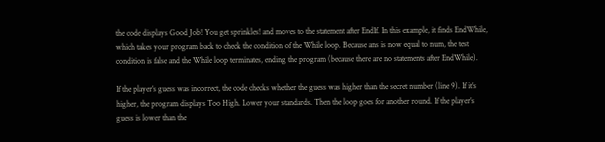the code displays Good Job! You get sprinkles! and moves to the statement after EndIf. In this example, it finds EndWhile, which takes your program back to check the condition of the While loop. Because ans is now equal to num, the test condition is false and the While loop terminates, ending the program (because there are no statements after EndWhile).

If the player’s guess was incorrect, the code checks whether the guess was higher than the secret number (line 9). If it’s higher, the program displays Too High. Lower your standards. Then the loop goes for another round. If the player’s guess is lower than the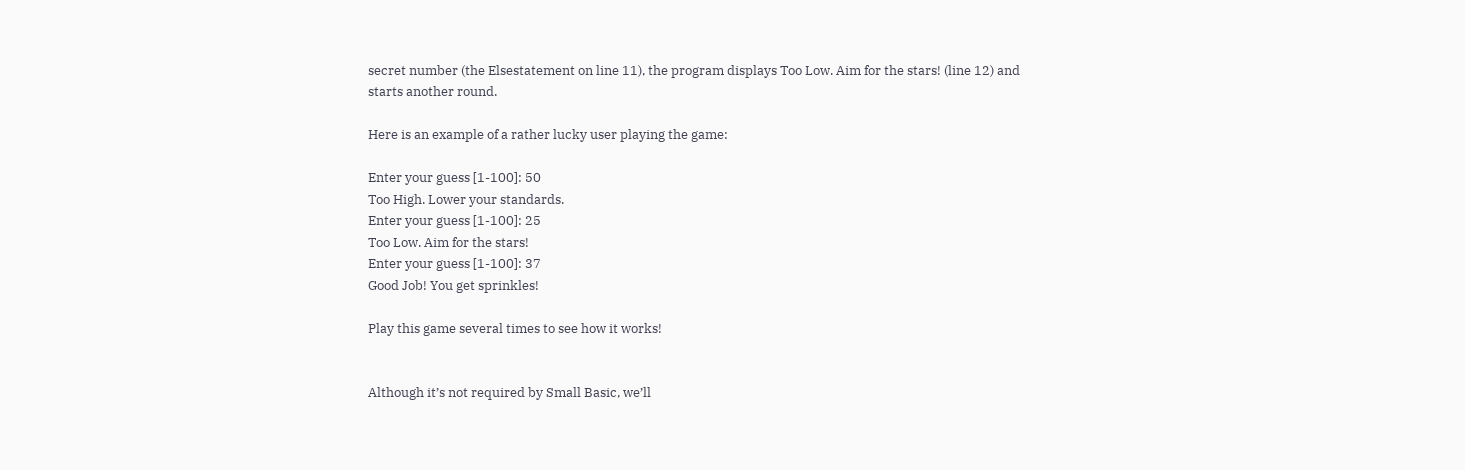secret number (the Elsestatement on line 11), the program displays Too Low. Aim for the stars! (line 12) and starts another round.

Here is an example of a rather lucky user playing the game:

Enter your guess [1-100]: 50
Too High. Lower your standards.
Enter your guess [1-100]: 25
Too Low. Aim for the stars!
Enter your guess [1-100]: 37
Good Job! You get sprinkles!

Play this game several times to see how it works!


Although it’s not required by Small Basic, we’ll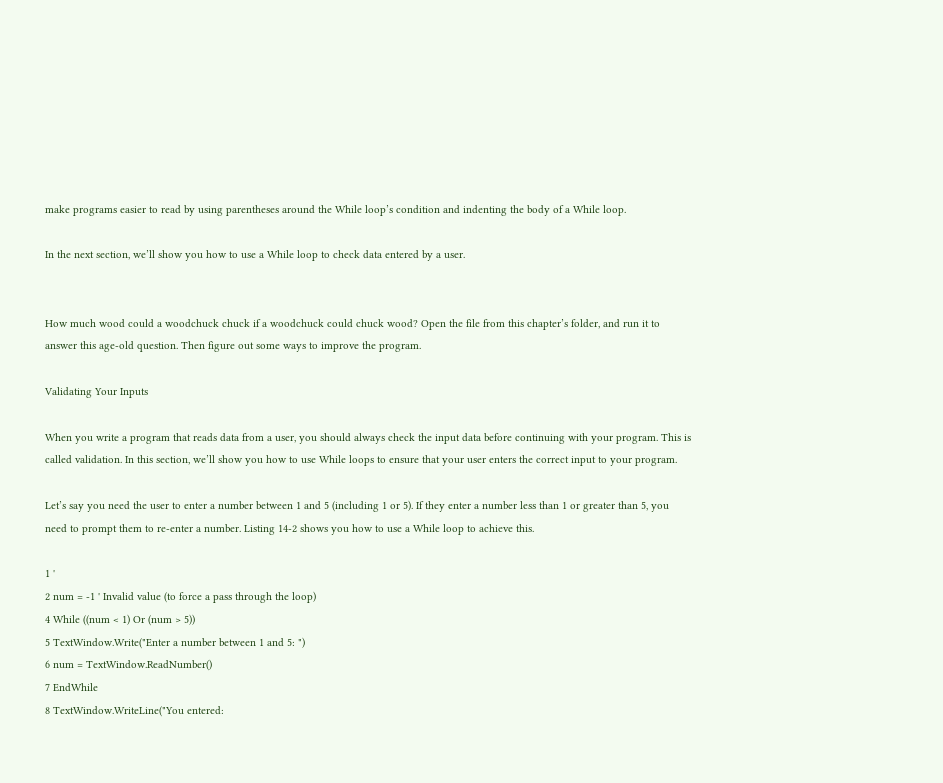make programs easier to read by using parentheses around the While loop’s condition and indenting the body of a While loop.

In the next section, we’ll show you how to use a While loop to check data entered by a user.


How much wood could a woodchuck chuck if a woodchuck could chuck wood? Open the file from this chapter’s folder, and run it to answer this age-old question. Then figure out some ways to improve the program.

Validating Your Inputs

When you write a program that reads data from a user, you should always check the input data before continuing with your program. This is called validation. In this section, we’ll show you how to use While loops to ensure that your user enters the correct input to your program.

Let’s say you need the user to enter a number between 1 and 5 (including 1 or 5). If they enter a number less than 1 or greater than 5, you need to prompt them to re-enter a number. Listing 14-2 shows you how to use a While loop to achieve this.

1 '
2 num = -1 ' Invalid value (to force a pass through the loop)
4 While ((num < 1) Or (num > 5))
5 TextWindow.Write("Enter a number between 1 and 5: ")
6 num = TextWindow.ReadNumber()
7 EndWhile
8 TextWindow.WriteLine("You entered: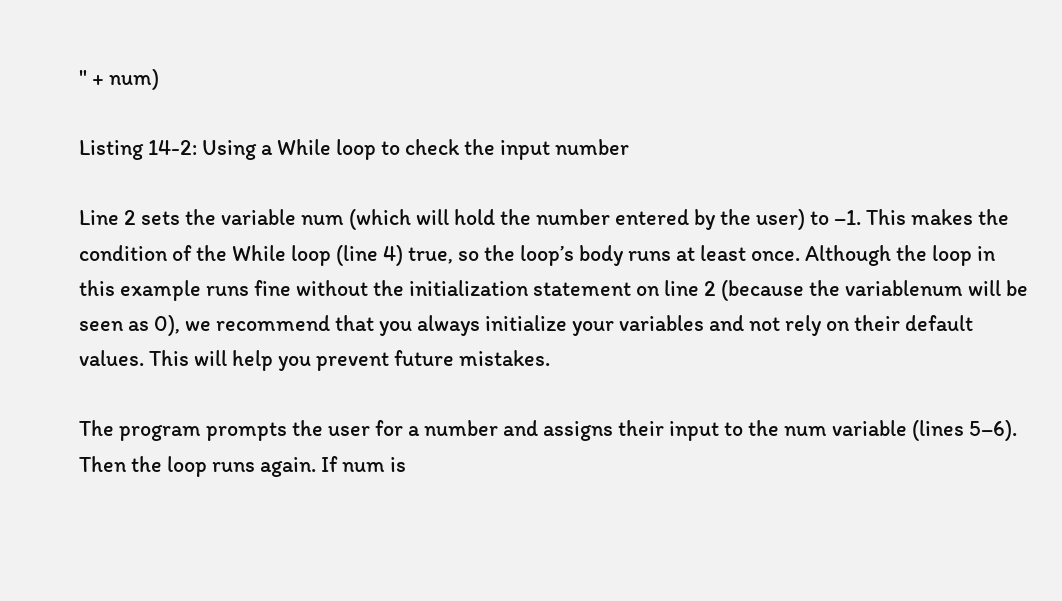" + num)

Listing 14-2: Using a While loop to check the input number

Line 2 sets the variable num (which will hold the number entered by the user) to –1. This makes the condition of the While loop (line 4) true, so the loop’s body runs at least once. Although the loop in this example runs fine without the initialization statement on line 2 (because the variablenum will be seen as 0), we recommend that you always initialize your variables and not rely on their default values. This will help you prevent future mistakes.

The program prompts the user for a number and assigns their input to the num variable (lines 5–6). Then the loop runs again. If num is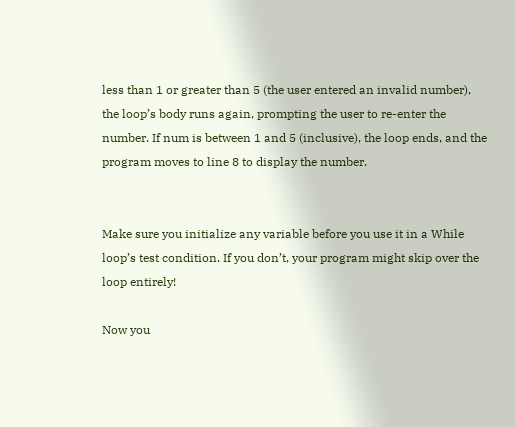less than 1 or greater than 5 (the user entered an invalid number), the loop’s body runs again, prompting the user to re-enter the number. If num is between 1 and 5 (inclusive), the loop ends, and the program moves to line 8 to display the number.


Make sure you initialize any variable before you use it in a While loop’s test condition. If you don’t, your program might skip over the loop entirely!

Now you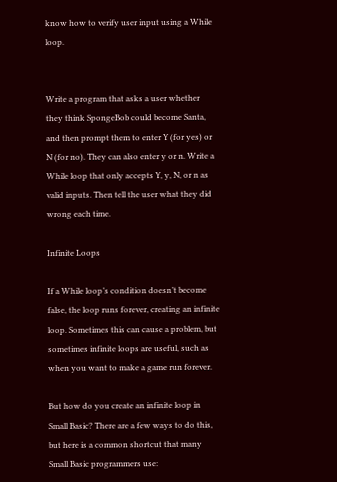know how to verify user input using a While loop.


Write a program that asks a user whether they think SpongeBob could become Santa, and then prompt them to enter Y (for yes) or N (for no). They can also enter y or n. Write a While loop that only accepts Y, y, N, or n as valid inputs. Then tell the user what they did wrong each time.

Infinite Loops

If a While loop’s condition doesn’t become false, the loop runs forever, creating an infinite loop. Sometimes this can cause a problem, but sometimes infinite loops are useful, such as when you want to make a game run forever.

But how do you create an infinite loop in Small Basic? There are a few ways to do this, but here is a common shortcut that many Small Basic programmers use: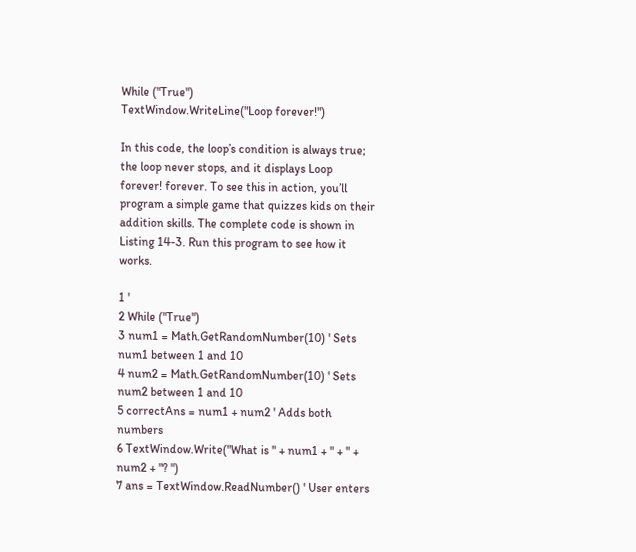While ("True")
TextWindow.WriteLine("Loop forever!")

In this code, the loop’s condition is always true; the loop never stops, and it displays Loop forever! forever. To see this in action, you’ll program a simple game that quizzes kids on their addition skills. The complete code is shown in Listing 14-3. Run this program to see how it works.

1 '
2 While ("True")
3 num1 = Math.GetRandomNumber(10) ' Sets num1 between 1 and 10
4 num2 = Math.GetRandomNumber(10) ' Sets num2 between 1 and 10
5 correctAns = num1 + num2 ' Adds both numbers
6 TextWindow.Write("What is " + num1 + " + " + num2 + "? ")
7 ans = TextWindow.ReadNumber() ' User enters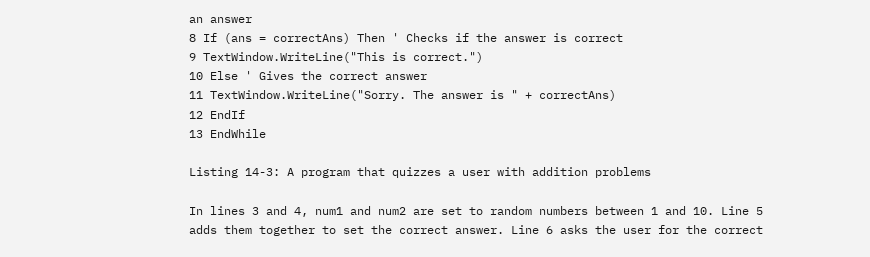an answer
8 If (ans = correctAns) Then ' Checks if the answer is correct
9 TextWindow.WriteLine("This is correct.")
10 Else ' Gives the correct answer
11 TextWindow.WriteLine("Sorry. The answer is " + correctAns)
12 EndIf
13 EndWhile

Listing 14-3: A program that quizzes a user with addition problems

In lines 3 and 4, num1 and num2 are set to random numbers between 1 and 10. Line 5 adds them together to set the correct answer. Line 6 asks the user for the correct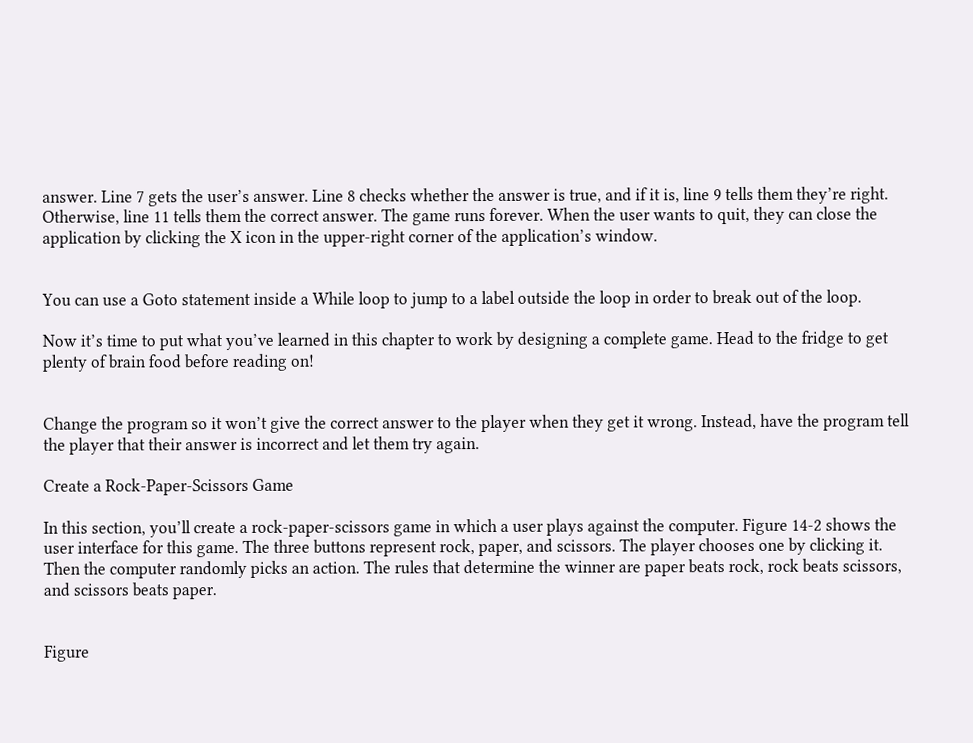answer. Line 7 gets the user’s answer. Line 8 checks whether the answer is true, and if it is, line 9 tells them they’re right. Otherwise, line 11 tells them the correct answer. The game runs forever. When the user wants to quit, they can close the application by clicking the X icon in the upper-right corner of the application’s window.


You can use a Goto statement inside a While loop to jump to a label outside the loop in order to break out of the loop.

Now it’s time to put what you’ve learned in this chapter to work by designing a complete game. Head to the fridge to get plenty of brain food before reading on!


Change the program so it won’t give the correct answer to the player when they get it wrong. Instead, have the program tell the player that their answer is incorrect and let them try again.

Create a Rock-Paper-Scissors Game

In this section, you’ll create a rock-paper-scissors game in which a user plays against the computer. Figure 14-2 shows the user interface for this game. The three buttons represent rock, paper, and scissors. The player chooses one by clicking it. Then the computer randomly picks an action. The rules that determine the winner are paper beats rock, rock beats scissors, and scissors beats paper.


Figure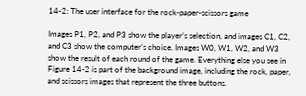14-2: The user interface for the rock-paper-scissors game

Images P1, P2, and P3 show the player’s selection, and images C1, C2, and C3 show the computer’s choice. Images W0, W1, W2, and W3 show the result of each round of the game. Everything else you see in Figure 14-2 is part of the background image, including the rock, paper, and scissors images that represent the three buttons.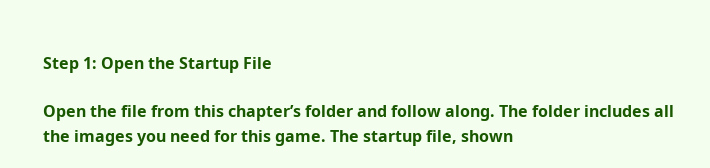Step 1: Open the Startup File

Open the file from this chapter’s folder and follow along. The folder includes all the images you need for this game. The startup file, shown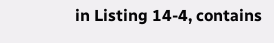in Listing 14-4, contains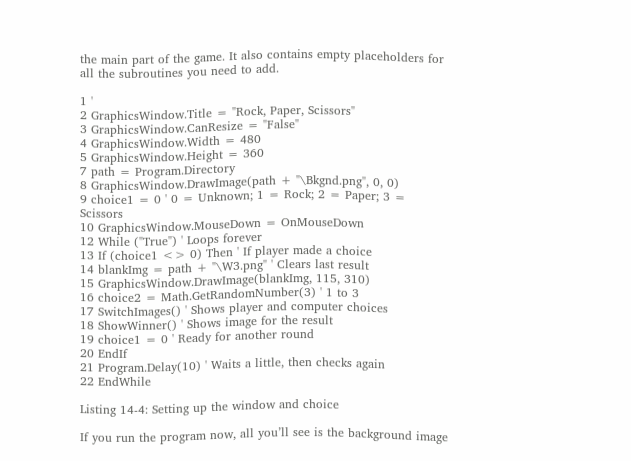the main part of the game. It also contains empty placeholders for all the subroutines you need to add.

1 '
2 GraphicsWindow.Title = "Rock, Paper, Scissors"
3 GraphicsWindow.CanResize = "False"
4 GraphicsWindow.Width = 480
5 GraphicsWindow.Height = 360
7 path = Program.Directory
8 GraphicsWindow.DrawImage(path + "\Bkgnd.png", 0, 0)
9 choice1 = 0 ' 0 = Unknown; 1 = Rock; 2 = Paper; 3 = Scissors
10 GraphicsWindow.MouseDown = OnMouseDown
12 While ("True") ' Loops forever
13 If (choice1 <> 0) Then ' If player made a choice
14 blankImg = path + "\W3.png" ' Clears last result
15 GraphicsWindow.DrawImage(blankImg, 115, 310)
16 choice2 = Math.GetRandomNumber(3) ' 1 to 3
17 SwitchImages() ' Shows player and computer choices
18 ShowWinner() ' Shows image for the result
19 choice1 = 0 ' Ready for another round
20 EndIf
21 Program.Delay(10) ' Waits a little, then checks again
22 EndWhile

Listing 14-4: Setting up the window and choice

If you run the program now, all you’ll see is the background image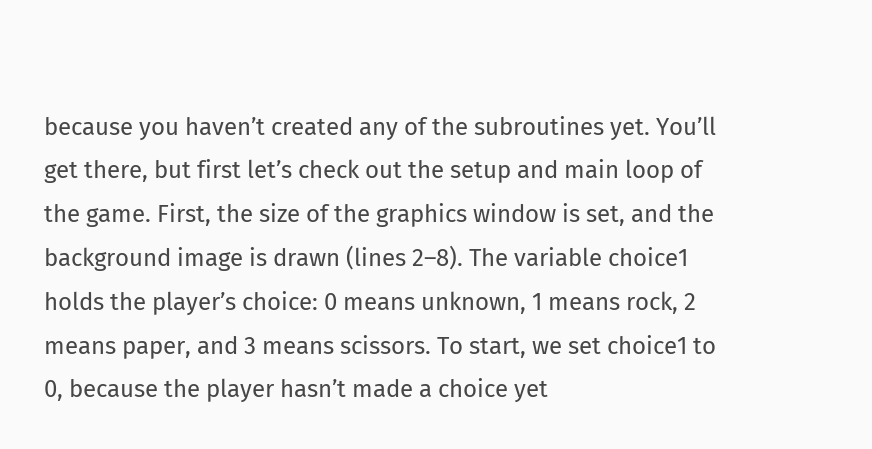because you haven’t created any of the subroutines yet. You’ll get there, but first let’s check out the setup and main loop of the game. First, the size of the graphics window is set, and the background image is drawn (lines 2–8). The variable choice1 holds the player’s choice: 0 means unknown, 1 means rock, 2 means paper, and 3 means scissors. To start, we set choice1 to 0, because the player hasn’t made a choice yet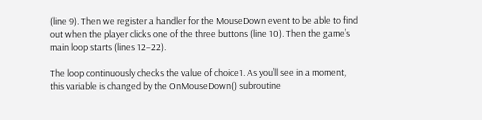(line 9). Then we register a handler for the MouseDown event to be able to find out when the player clicks one of the three buttons (line 10). Then the game’s main loop starts (lines 12–22).

The loop continuously checks the value of choice1. As you’ll see in a moment, this variable is changed by the OnMouseDown() subroutine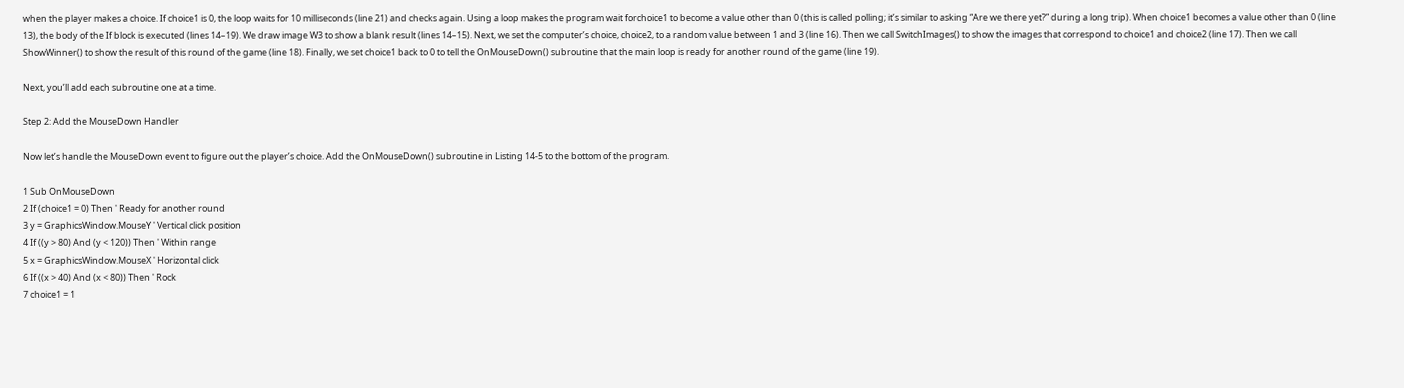when the player makes a choice. If choice1 is 0, the loop waits for 10 milliseconds (line 21) and checks again. Using a loop makes the program wait forchoice1 to become a value other than 0 (this is called polling; it’s similar to asking “Are we there yet?” during a long trip). When choice1 becomes a value other than 0 (line 13), the body of the If block is executed (lines 14–19). We draw image W3 to show a blank result (lines 14–15). Next, we set the computer’s choice, choice2, to a random value between 1 and 3 (line 16). Then we call SwitchImages() to show the images that correspond to choice1 and choice2 (line 17). Then we call ShowWinner() to show the result of this round of the game (line 18). Finally, we set choice1 back to 0 to tell the OnMouseDown() subroutine that the main loop is ready for another round of the game (line 19).

Next, you’ll add each subroutine one at a time.

Step 2: Add the MouseDown Handler

Now let’s handle the MouseDown event to figure out the player’s choice. Add the OnMouseDown() subroutine in Listing 14-5 to the bottom of the program.

1 Sub OnMouseDown
2 If (choice1 = 0) Then ' Ready for another round
3 y = GraphicsWindow.MouseY ' Vertical click position
4 If ((y > 80) And (y < 120)) Then ' Within range
5 x = GraphicsWindow.MouseX ' Horizontal click
6 If ((x > 40) And (x < 80)) Then ' Rock
7 choice1 = 1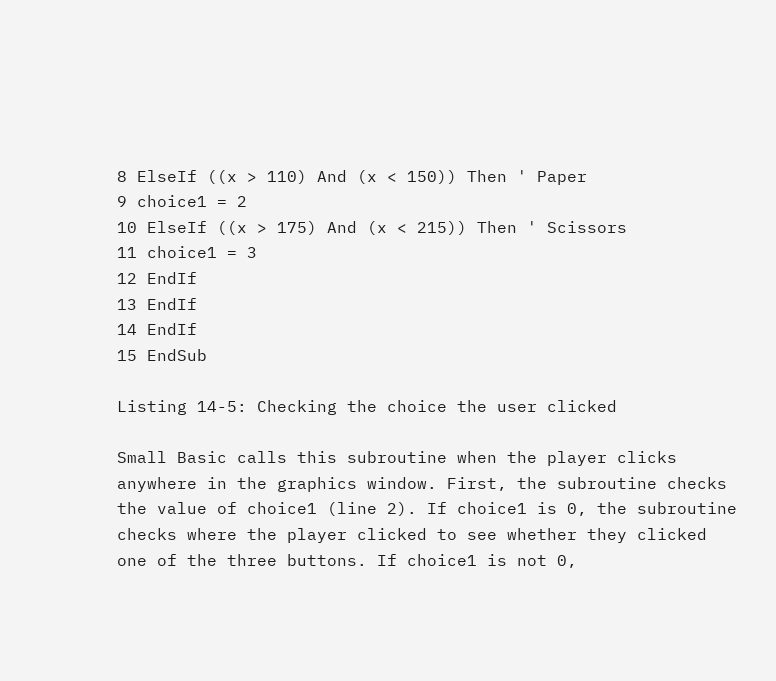8 ElseIf ((x > 110) And (x < 150)) Then ' Paper
9 choice1 = 2
10 ElseIf ((x > 175) And (x < 215)) Then ' Scissors
11 choice1 = 3
12 EndIf
13 EndIf
14 EndIf
15 EndSub

Listing 14-5: Checking the choice the user clicked

Small Basic calls this subroutine when the player clicks anywhere in the graphics window. First, the subroutine checks the value of choice1 (line 2). If choice1 is 0, the subroutine checks where the player clicked to see whether they clicked one of the three buttons. If choice1 is not 0,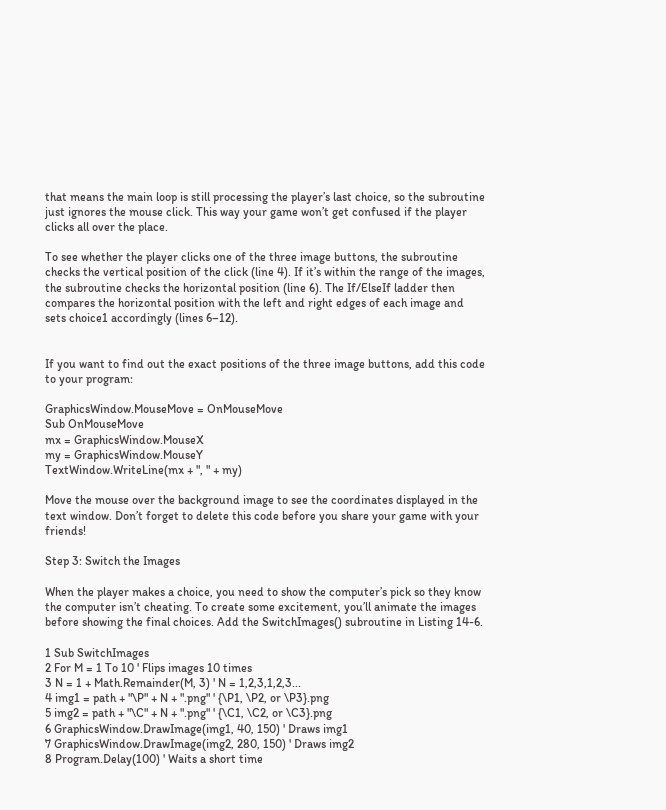that means the main loop is still processing the player’s last choice, so the subroutine just ignores the mouse click. This way your game won’t get confused if the player clicks all over the place.

To see whether the player clicks one of the three image buttons, the subroutine checks the vertical position of the click (line 4). If it’s within the range of the images, the subroutine checks the horizontal position (line 6). The If/ElseIf ladder then compares the horizontal position with the left and right edges of each image and sets choice1 accordingly (lines 6–12).


If you want to find out the exact positions of the three image buttons, add this code to your program:

GraphicsWindow.MouseMove = OnMouseMove
Sub OnMouseMove
mx = GraphicsWindow.MouseX
my = GraphicsWindow.MouseY
TextWindow.WriteLine(mx + ", " + my)

Move the mouse over the background image to see the coordinates displayed in the text window. Don’t forget to delete this code before you share your game with your friends!

Step 3: Switch the Images

When the player makes a choice, you need to show the computer’s pick so they know the computer isn’t cheating. To create some excitement, you’ll animate the images before showing the final choices. Add the SwitchImages() subroutine in Listing 14-6.

1 Sub SwitchImages
2 For M = 1 To 10 ' Flips images 10 times
3 N = 1 + Math.Remainder(M, 3) ' N = 1,2,3,1,2,3...
4 img1 = path + "\P" + N + ".png" ' {\P1, \P2, or \P3}.png
5 img2 = path + "\C" + N + ".png" ' {\C1, \C2, or \C3}.png
6 GraphicsWindow.DrawImage(img1, 40, 150) ' Draws img1
7 GraphicsWindow.DrawImage(img2, 280, 150) ' Draws img2
8 Program.Delay(100) ' Waits a short time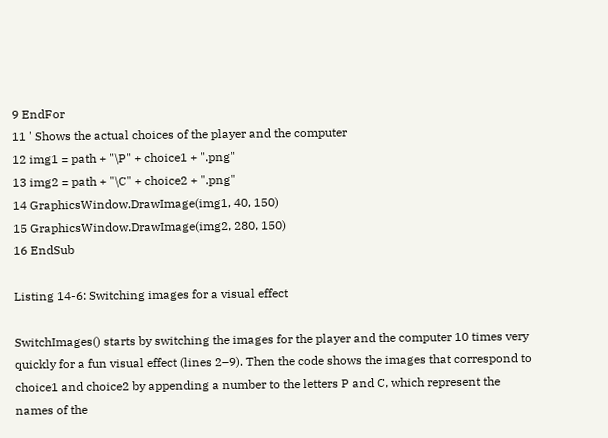9 EndFor
11 ' Shows the actual choices of the player and the computer
12 img1 = path + "\P" + choice1 + ".png"
13 img2 = path + "\C" + choice2 + ".png"
14 GraphicsWindow.DrawImage(img1, 40, 150)
15 GraphicsWindow.DrawImage(img2, 280, 150)
16 EndSub

Listing 14-6: Switching images for a visual effect

SwitchImages() starts by switching the images for the player and the computer 10 times very quickly for a fun visual effect (lines 2–9). Then the code shows the images that correspond to choice1 and choice2 by appending a number to the letters P and C, which represent the names of the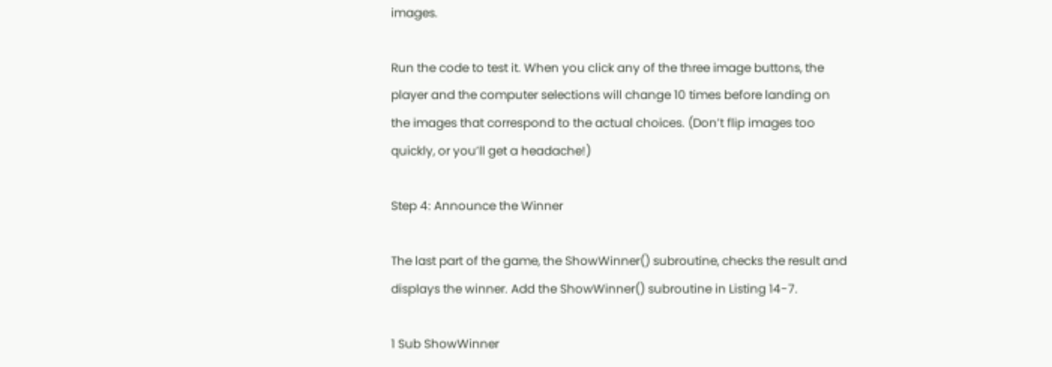images.

Run the code to test it. When you click any of the three image buttons, the player and the computer selections will change 10 times before landing on the images that correspond to the actual choices. (Don’t flip images too quickly, or you’ll get a headache!)

Step 4: Announce the Winner

The last part of the game, the ShowWinner() subroutine, checks the result and displays the winner. Add the ShowWinner() subroutine in Listing 14-7.

1 Sub ShowWinner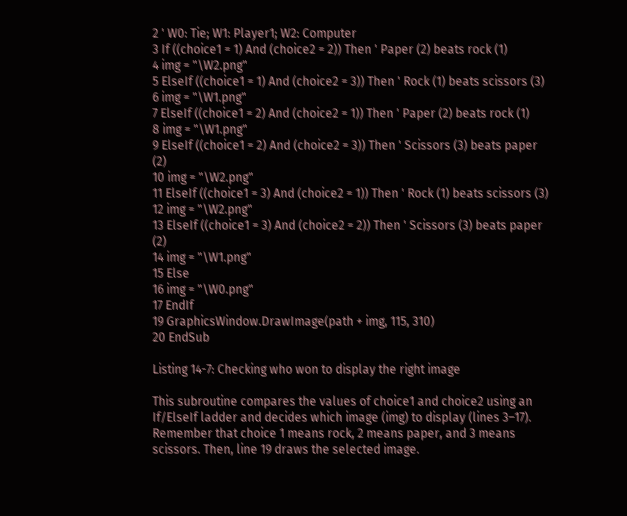2 ' W0: Tie; W1: Player1; W2: Computer
3 If ((choice1 = 1) And (choice2 = 2)) Then ' Paper (2) beats rock (1)
4 img = "\W2.png"
5 ElseIf ((choice1 = 1) And (choice2 = 3)) Then ' Rock (1) beats scissors (3)
6 img = "\W1.png"
7 ElseIf ((choice1 = 2) And (choice2 = 1)) Then ' Paper (2) beats rock (1)
8 img = "\W1.png"
9 ElseIf ((choice1 = 2) And (choice2 = 3)) Then ' Scissors (3) beats paper (2)
10 img = "\W2.png"
11 ElseIf ((choice1 = 3) And (choice2 = 1)) Then ' Rock (1) beats scissors (3)
12 img = "\W2.png"
13 ElseIf ((choice1 = 3) And (choice2 = 2)) Then ' Scissors (3) beats paper (2)
14 img = "\W1.png"
15 Else
16 img = "\W0.png"
17 EndIf
19 GraphicsWindow.DrawImage(path + img, 115, 310)
20 EndSub

Listing 14-7: Checking who won to display the right image

This subroutine compares the values of choice1 and choice2 using an If/ElseIf ladder and decides which image (img) to display (lines 3–17). Remember that choice 1 means rock, 2 means paper, and 3 means scissors. Then, line 19 draws the selected image.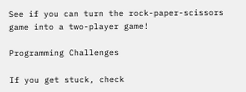See if you can turn the rock-paper-scissors game into a two-player game!

Programming Challenges

If you get stuck, check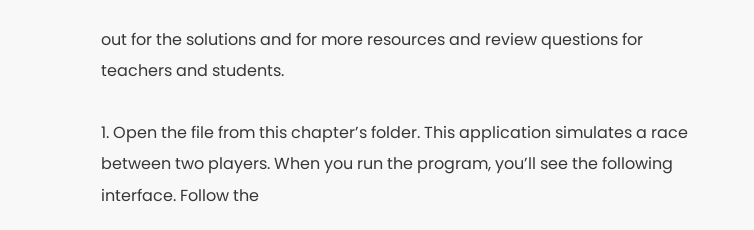out for the solutions and for more resources and review questions for teachers and students.

1. Open the file from this chapter’s folder. This application simulates a race between two players. When you run the program, you’ll see the following interface. Follow the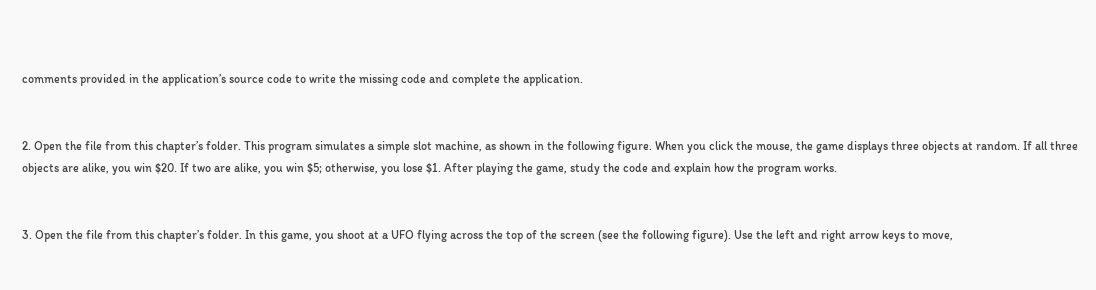comments provided in the application’s source code to write the missing code and complete the application.


2. Open the file from this chapter’s folder. This program simulates a simple slot machine, as shown in the following figure. When you click the mouse, the game displays three objects at random. If all three objects are alike, you win $20. If two are alike, you win $5; otherwise, you lose $1. After playing the game, study the code and explain how the program works.


3. Open the file from this chapter’s folder. In this game, you shoot at a UFO flying across the top of the screen (see the following figure). Use the left and right arrow keys to move,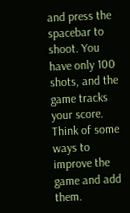and press the spacebar to shoot. You have only 100 shots, and the game tracks your score. Think of some ways to improve the game and add them.